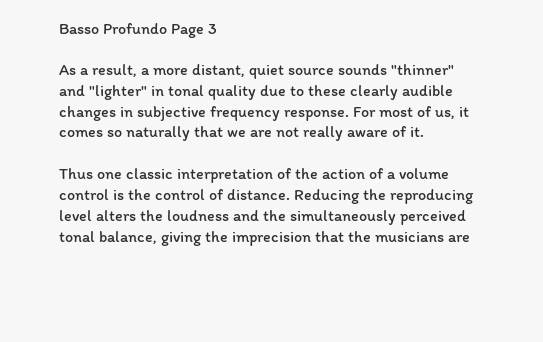Basso Profundo Page 3

As a result, a more distant, quiet source sounds "thinner" and "lighter" in tonal quality due to these clearly audible changes in subjective frequency response. For most of us, it comes so naturally that we are not really aware of it.

Thus one classic interpretation of the action of a volume control is the control of distance. Reducing the reproducing level alters the loudness and the simultaneously perceived tonal balance, giving the imprecision that the musicians are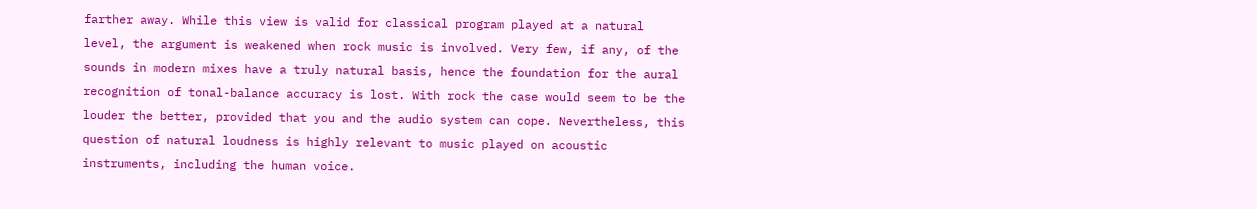farther away. While this view is valid for classical program played at a natural level, the argument is weakened when rock music is involved. Very few, if any, of the sounds in modern mixes have a truly natural basis, hence the foundation for the aural recognition of tonal-balance accuracy is lost. With rock the case would seem to be the louder the better, provided that you and the audio system can cope. Nevertheless, this question of natural loudness is highly relevant to music played on acoustic instruments, including the human voice.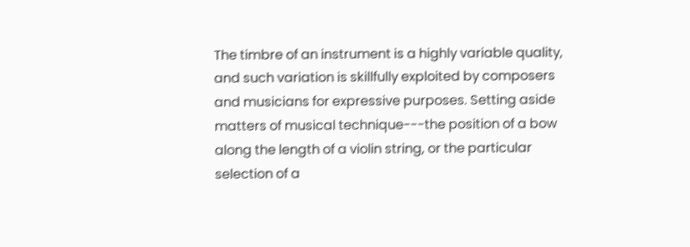The timbre of an instrument is a highly variable quality, and such variation is skillfully exploited by composers and musicians for expressive purposes. Setting aside matters of musical technique---the position of a bow along the length of a violin string, or the particular selection of a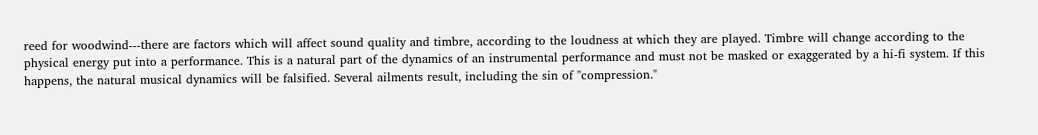reed for woodwind---there are factors which will affect sound quality and timbre, according to the loudness at which they are played. Timbre will change according to the physical energy put into a performance. This is a natural part of the dynamics of an instrumental performance and must not be masked or exaggerated by a hi-fi system. If this happens, the natural musical dynamics will be falsified. Several ailments result, including the sin of "compression."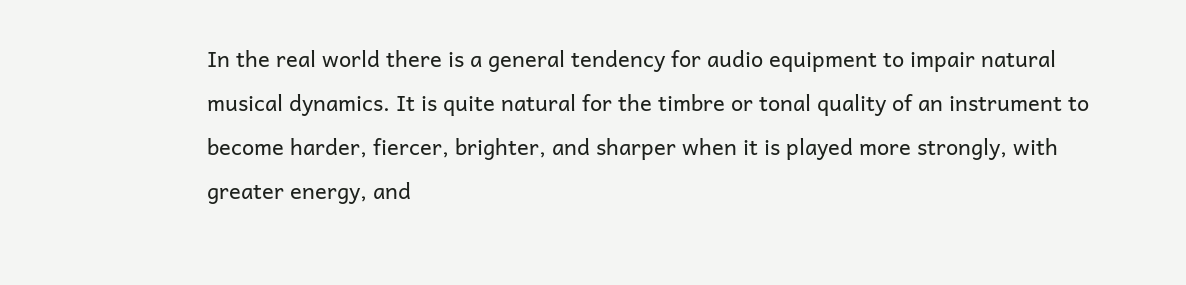In the real world there is a general tendency for audio equipment to impair natural musical dynamics. It is quite natural for the timbre or tonal quality of an instrument to become harder, fiercer, brighter, and sharper when it is played more strongly, with greater energy, and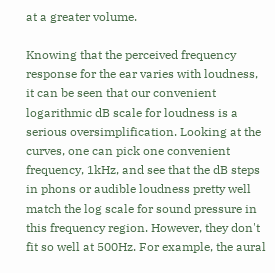at a greater volume.

Knowing that the perceived frequency response for the ear varies with loudness, it can be seen that our convenient logarithmic dB scale for loudness is a serious oversimplification. Looking at the curves, one can pick one convenient frequency, 1kHz, and see that the dB steps in phons or audible loudness pretty well match the log scale for sound pressure in this frequency region. However, they don't fit so well at 500Hz. For example, the aural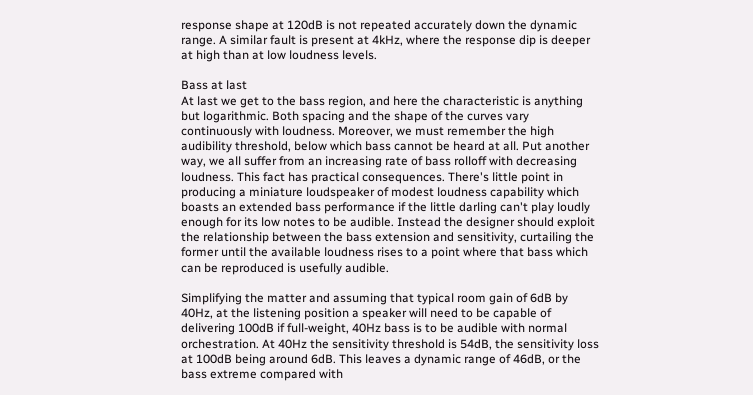response shape at 120dB is not repeated accurately down the dynamic range. A similar fault is present at 4kHz, where the response dip is deeper at high than at low loudness levels.

Bass at last
At last we get to the bass region, and here the characteristic is anything but logarithmic. Both spacing and the shape of the curves vary continuously with loudness. Moreover, we must remember the high audibility threshold, below which bass cannot be heard at all. Put another way, we all suffer from an increasing rate of bass rolloff with decreasing loudness. This fact has practical consequences. There's little point in producing a miniature loudspeaker of modest loudness capability which boasts an extended bass performance if the little darling can't play loudly enough for its low notes to be audible. Instead the designer should exploit the relationship between the bass extension and sensitivity, curtailing the former until the available loudness rises to a point where that bass which can be reproduced is usefully audible.

Simplifying the matter and assuming that typical room gain of 6dB by 40Hz, at the listening position a speaker will need to be capable of delivering 100dB if full-weight, 40Hz bass is to be audible with normal orchestration. At 40Hz the sensitivity threshold is 54dB, the sensitivity loss at 100dB being around 6dB. This leaves a dynamic range of 46dB, or the bass extreme compared with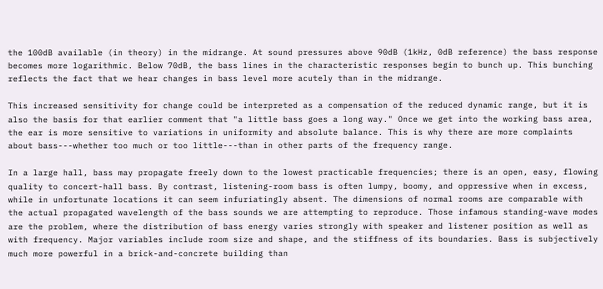the 100dB available (in theory) in the midrange. At sound pressures above 90dB (1kHz, 0dB reference) the bass response becomes more logarithmic. Below 70dB, the bass lines in the characteristic responses begin to bunch up. This bunching reflects the fact that we hear changes in bass level more acutely than in the midrange.

This increased sensitivity for change could be interpreted as a compensation of the reduced dynamic range, but it is also the basis for that earlier comment that "a little bass goes a long way." Once we get into the working bass area, the ear is more sensitive to variations in uniformity and absolute balance. This is why there are more complaints about bass---whether too much or too little---than in other parts of the frequency range.

In a large hall, bass may propagate freely down to the lowest practicable frequencies; there is an open, easy, flowing quality to concert-hall bass. By contrast, listening-room bass is often lumpy, boomy, and oppressive when in excess, while in unfortunate locations it can seem infuriatingly absent. The dimensions of normal rooms are comparable with the actual propagated wavelength of the bass sounds we are attempting to reproduce. Those infamous standing-wave modes are the problem, where the distribution of bass energy varies strongly with speaker and listener position as well as with frequency. Major variables include room size and shape, and the stiffness of its boundaries. Bass is subjectively much more powerful in a brick-and-concrete building than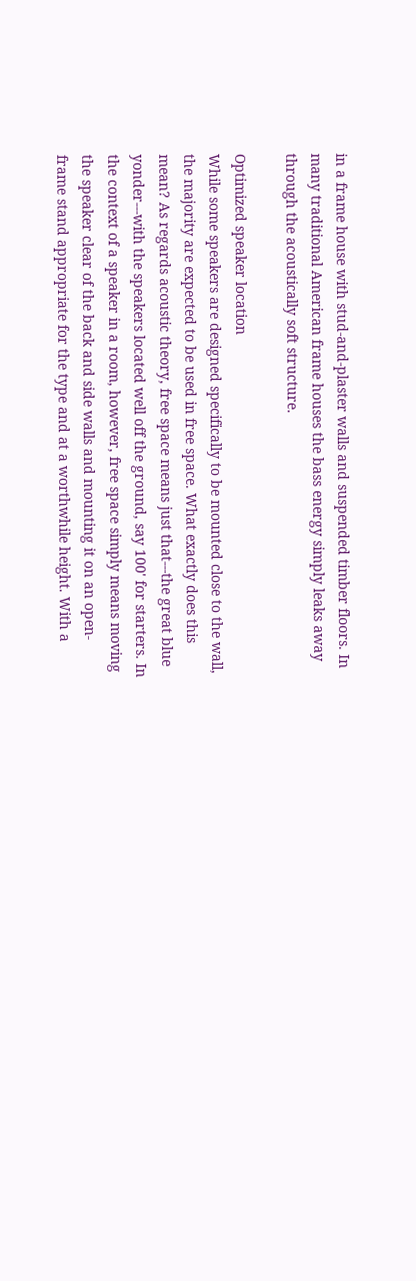in a frame house with stud-and-plaster walls and suspended timber floors. In many traditional American frame houses the bass energy simply leaks away through the acoustically soft structure.

Optimized speaker location
While some speakers are designed specifically to be mounted close to the wall, the majority are expected to be used in free space. What exactly does this mean? As regards acoustic theory, free space means just that---the great blue yonder---with the speakers located well off the ground, say 100' for starters. In the context of a speaker in a room, however, free space simply means moving the speaker clear of the back and side walls and mounting it on an open-frame stand appropriate for the type and at a worthwhile height. With a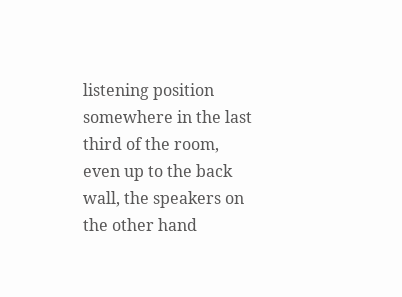listening position somewhere in the last third of the room, even up to the back wall, the speakers on the other hand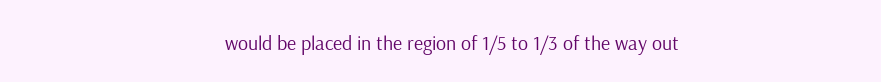would be placed in the region of 1/5 to 1/3 of the way out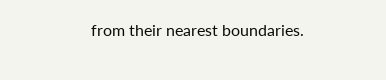from their nearest boundaries.